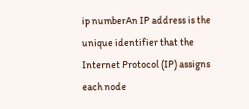ip numberAn IP address is the unique identifier that the Internet Protocol (IP) assigns each node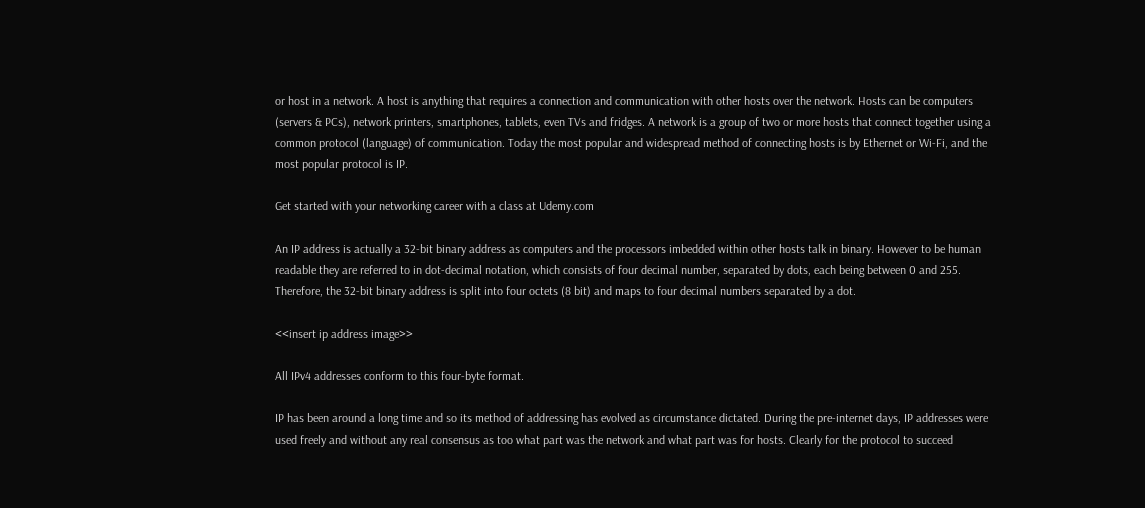or host in a network. A host is anything that requires a connection and communication with other hosts over the network. Hosts can be computers (servers & PCs), network printers, smartphones, tablets, even TVs and fridges. A network is a group of two or more hosts that connect together using a common protocol (language) of communication. Today the most popular and widespread method of connecting hosts is by Ethernet or Wi-Fi, and the most popular protocol is IP.

Get started with your networking career with a class at Udemy.com

An IP address is actually a 32-bit binary address as computers and the processors imbedded within other hosts talk in binary. However to be human readable they are referred to in dot-decimal notation, which consists of four decimal number, separated by dots, each being between 0 and 255. Therefore, the 32-bit binary address is split into four octets (8 bit) and maps to four decimal numbers separated by a dot.

<<insert ip address image>>

All IPv4 addresses conform to this four-byte format.

IP has been around a long time and so its method of addressing has evolved as circumstance dictated. During the pre-internet days, IP addresses were used freely and without any real consensus as too what part was the network and what part was for hosts. Clearly for the protocol to succeed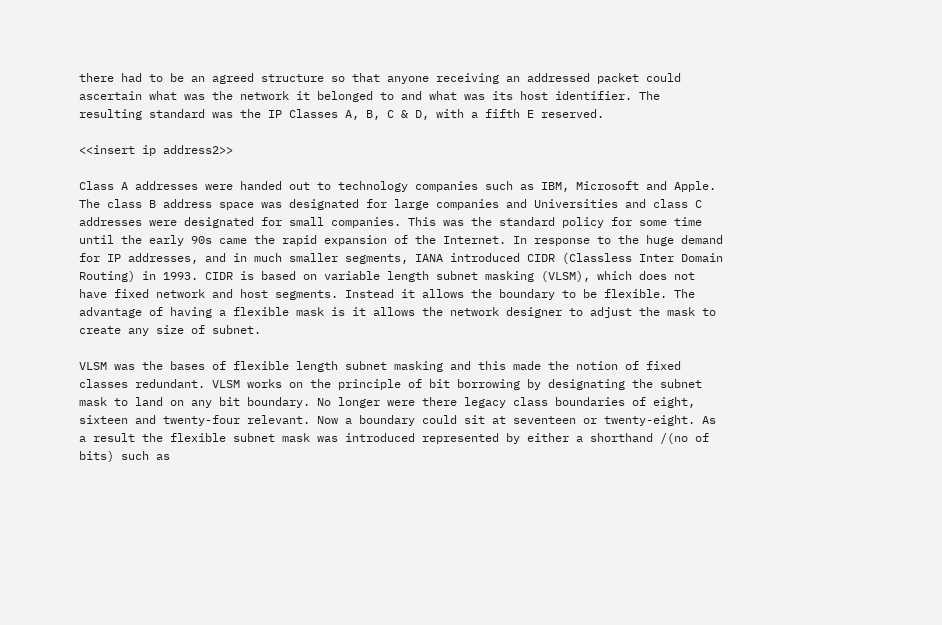there had to be an agreed structure so that anyone receiving an addressed packet could ascertain what was the network it belonged to and what was its host identifier. The resulting standard was the IP Classes A, B, C & D, with a fifth E reserved.

<<insert ip address2>>

Class A addresses were handed out to technology companies such as IBM, Microsoft and Apple. The class B address space was designated for large companies and Universities and class C addresses were designated for small companies. This was the standard policy for some time until the early 90s came the rapid expansion of the Internet. In response to the huge demand for IP addresses, and in much smaller segments, IANA introduced CIDR (Classless Inter Domain Routing) in 1993. CIDR is based on variable length subnet masking (VLSM), which does not have fixed network and host segments. Instead it allows the boundary to be flexible. The advantage of having a flexible mask is it allows the network designer to adjust the mask to create any size of subnet.

VLSM was the bases of flexible length subnet masking and this made the notion of fixed classes redundant. VLSM works on the principle of bit borrowing by designating the subnet mask to land on any bit boundary. No longer were there legacy class boundaries of eight, sixteen and twenty-four relevant. Now a boundary could sit at seventeen or twenty-eight. As a result the flexible subnet mask was introduced represented by either a shorthand /(no of bits) such as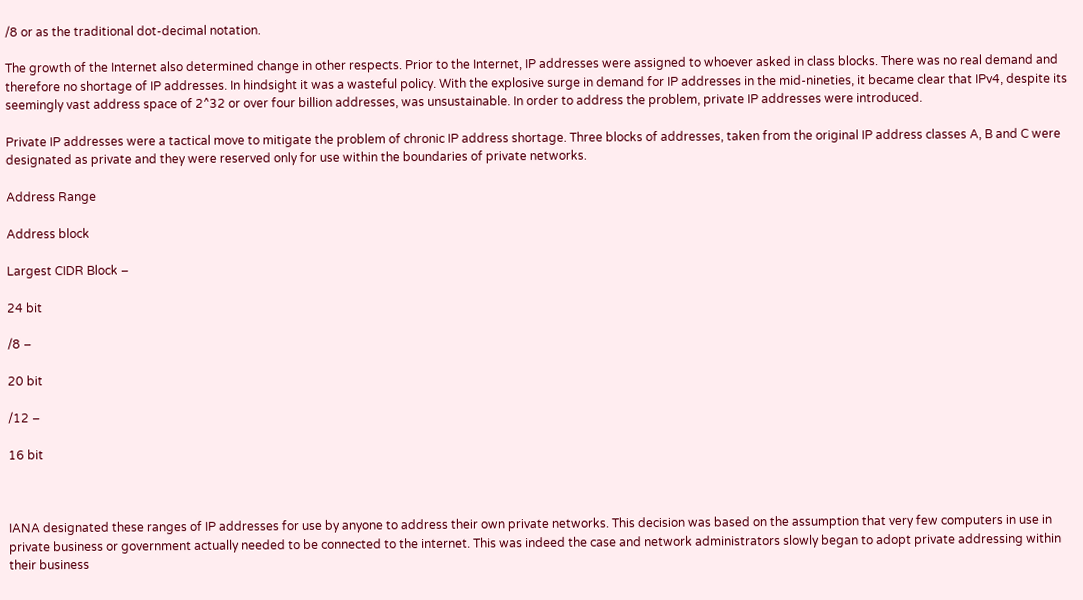/8 or as the traditional dot-decimal notation.

The growth of the Internet also determined change in other respects. Prior to the Internet, IP addresses were assigned to whoever asked in class blocks. There was no real demand and therefore no shortage of IP addresses. In hindsight it was a wasteful policy. With the explosive surge in demand for IP addresses in the mid-nineties, it became clear that IPv4, despite its seemingly vast address space of 2^32 or over four billion addresses, was unsustainable. In order to address the problem, private IP addresses were introduced.

Private IP addresses were a tactical move to mitigate the problem of chronic IP address shortage. Three blocks of addresses, taken from the original IP address classes A, B and C were designated as private and they were reserved only for use within the boundaries of private networks.

Address Range

Address block

Largest CIDR Block –

24 bit

/8 –

20 bit

/12 –

16 bit



IANA designated these ranges of IP addresses for use by anyone to address their own private networks. This decision was based on the assumption that very few computers in use in private business or government actually needed to be connected to the internet. This was indeed the case and network administrators slowly began to adopt private addressing within their business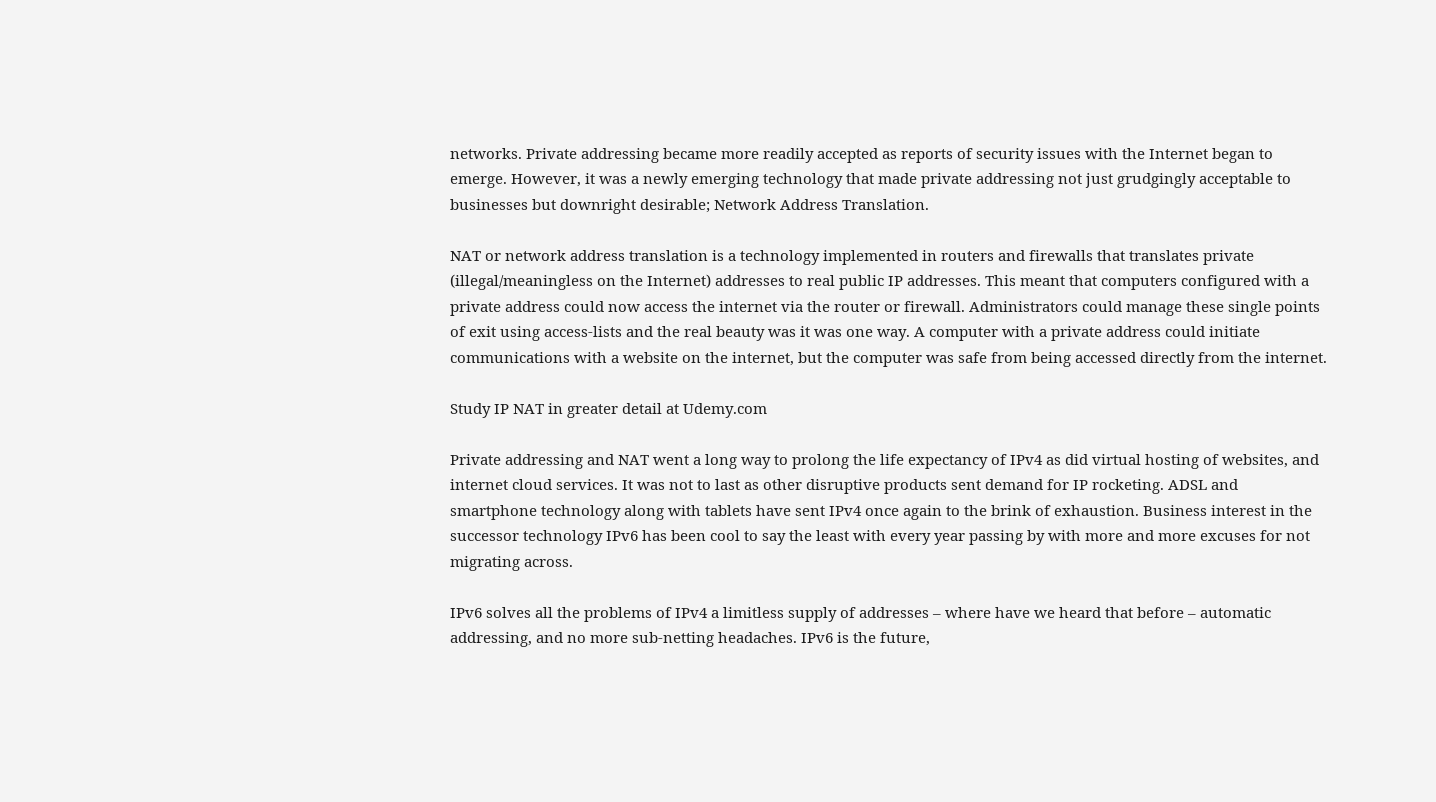networks. Private addressing became more readily accepted as reports of security issues with the Internet began to emerge. However, it was a newly emerging technology that made private addressing not just grudgingly acceptable to businesses but downright desirable; Network Address Translation.

NAT or network address translation is a technology implemented in routers and firewalls that translates private (illegal/meaningless on the Internet) addresses to real public IP addresses. This meant that computers configured with a private address could now access the internet via the router or firewall. Administrators could manage these single points of exit using access-lists and the real beauty was it was one way. A computer with a private address could initiate communications with a website on the internet, but the computer was safe from being accessed directly from the internet.

Study IP NAT in greater detail at Udemy.com

Private addressing and NAT went a long way to prolong the life expectancy of IPv4 as did virtual hosting of websites, and internet cloud services. It was not to last as other disruptive products sent demand for IP rocketing. ADSL and smartphone technology along with tablets have sent IPv4 once again to the brink of exhaustion. Business interest in the successor technology IPv6 has been cool to say the least with every year passing by with more and more excuses for not migrating across.

IPv6 solves all the problems of IPv4 a limitless supply of addresses – where have we heard that before – automatic addressing, and no more sub-netting headaches. IPv6 is the future,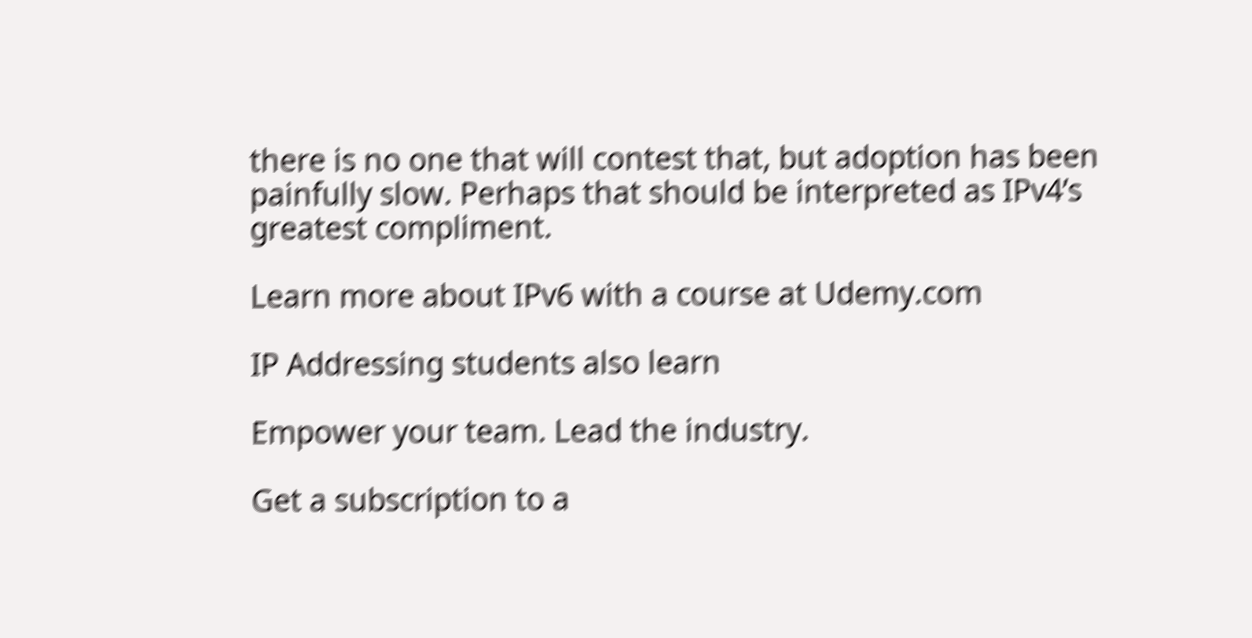there is no one that will contest that, but adoption has been painfully slow. Perhaps that should be interpreted as IPv4’s greatest compliment.

Learn more about IPv6 with a course at Udemy.com

IP Addressing students also learn

Empower your team. Lead the industry.

Get a subscription to a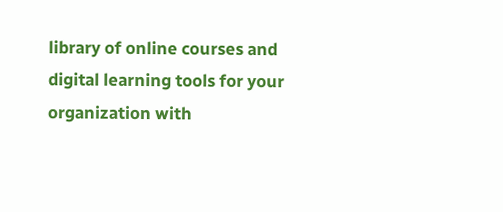library of online courses and digital learning tools for your organization with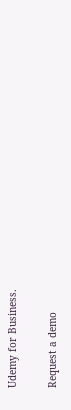Udemy for Business.

Request a demo